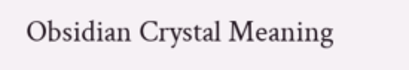Obsidian Crystal Meaning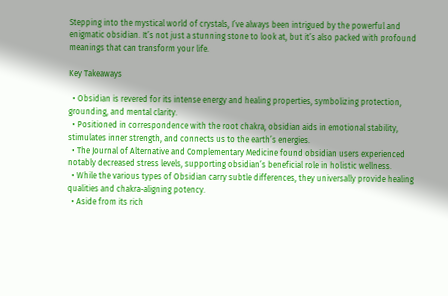Stepping into the mystical world of crystals, I’ve always been intrigued by the powerful and enigmatic obsidian. It’s not just a stunning stone to look at, but it’s also packed with profound meanings that can transform your life.

Key Takeaways

  • Obsidian is revered for its intense energy and healing properties, symbolizing protection, grounding, and mental clarity.
  • Positioned in correspondence with the root chakra, obsidian aids in emotional stability, stimulates inner strength, and connects us to the earth’s energies.
  • The Journal of Alternative and Complementary Medicine found obsidian users experienced notably decreased stress levels, supporting obsidian’s beneficial role in holistic wellness.
  • While the various types of Obsidian carry subtle differences, they universally provide healing qualities and chakra-aligning potency.
  • Aside from its rich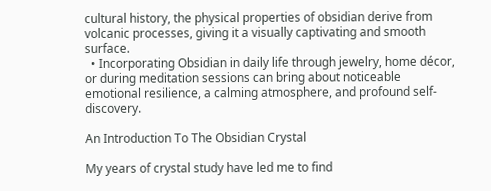cultural history, the physical properties of obsidian derive from volcanic processes, giving it a visually captivating and smooth surface.
  • Incorporating Obsidian in daily life through jewelry, home décor, or during meditation sessions can bring about noticeable emotional resilience, a calming atmosphere, and profound self-discovery.

An Introduction To The Obsidian Crystal

My years of crystal study have led me to find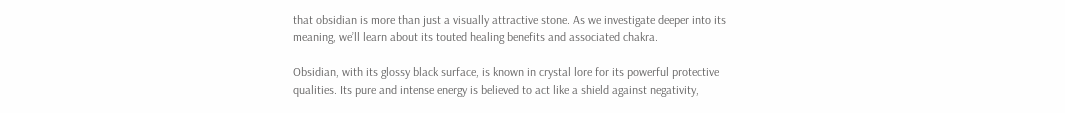that obsidian is more than just a visually attractive stone. As we investigate deeper into its meaning, we’ll learn about its touted healing benefits and associated chakra.

Obsidian, with its glossy black surface, is known in crystal lore for its powerful protective qualities. Its pure and intense energy is believed to act like a shield against negativity,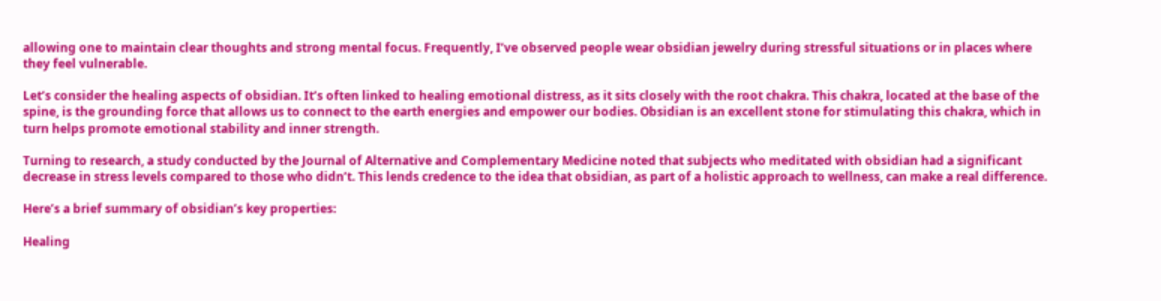allowing one to maintain clear thoughts and strong mental focus. Frequently, I’ve observed people wear obsidian jewelry during stressful situations or in places where they feel vulnerable.

Let’s consider the healing aspects of obsidian. It’s often linked to healing emotional distress, as it sits closely with the root chakra. This chakra, located at the base of the spine, is the grounding force that allows us to connect to the earth energies and empower our bodies. Obsidian is an excellent stone for stimulating this chakra, which in turn helps promote emotional stability and inner strength.

Turning to research, a study conducted by the Journal of Alternative and Complementary Medicine noted that subjects who meditated with obsidian had a significant decrease in stress levels compared to those who didn’t. This lends credence to the idea that obsidian, as part of a holistic approach to wellness, can make a real difference.

Here’s a brief summary of obsidian’s key properties:

Healing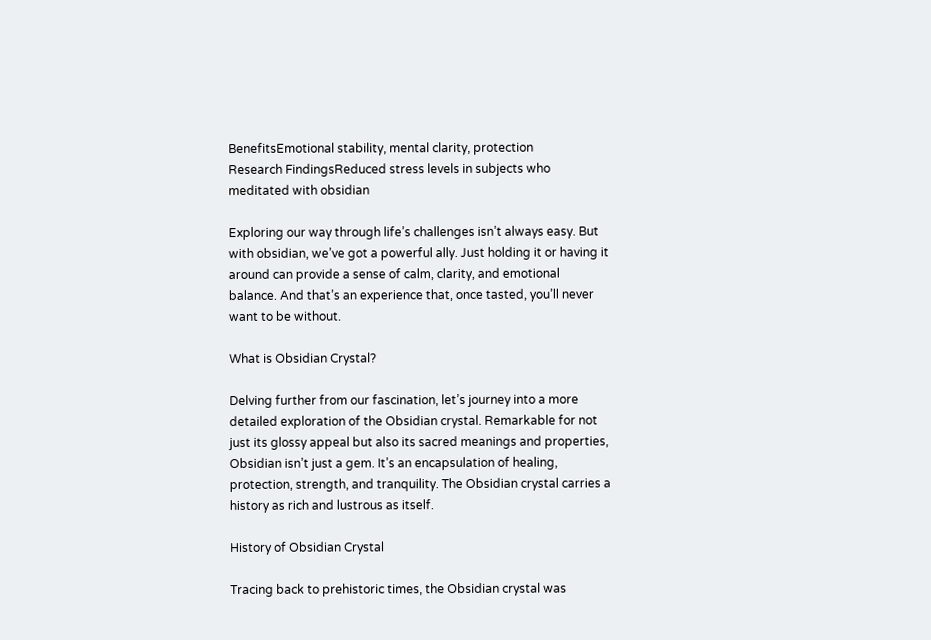BenefitsEmotional stability, mental clarity, protection
Research FindingsReduced stress levels in subjects who meditated with obsidian

Exploring our way through life’s challenges isn’t always easy. But with obsidian, we’ve got a powerful ally. Just holding it or having it around can provide a sense of calm, clarity, and emotional balance. And that’s an experience that, once tasted, you’ll never want to be without.

What is Obsidian Crystal?

Delving further from our fascination, let’s journey into a more detailed exploration of the Obsidian crystal. Remarkable for not just its glossy appeal but also its sacred meanings and properties, Obsidian isn’t just a gem. It’s an encapsulation of healing, protection, strength, and tranquility. The Obsidian crystal carries a history as rich and lustrous as itself.

History of Obsidian Crystal

Tracing back to prehistoric times, the Obsidian crystal was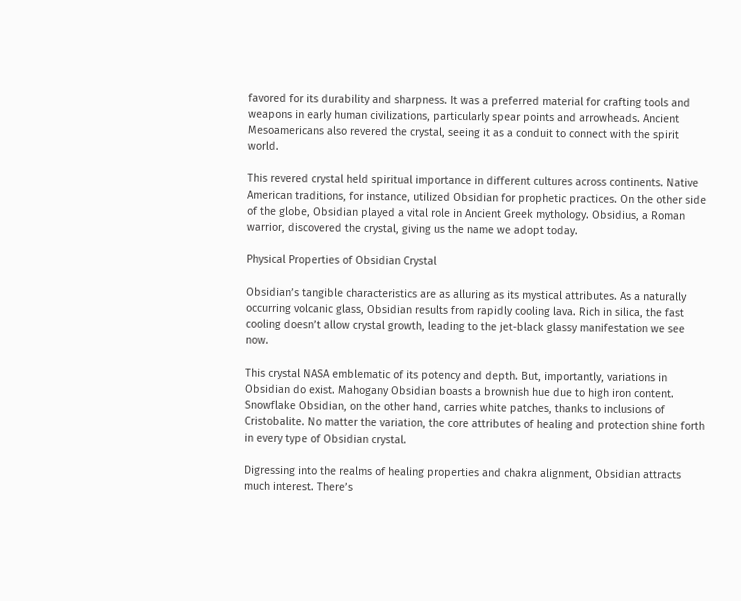favored for its durability and sharpness. It was a preferred material for crafting tools and weapons in early human civilizations, particularly spear points and arrowheads. Ancient Mesoamericans also revered the crystal, seeing it as a conduit to connect with the spirit world.

This revered crystal held spiritual importance in different cultures across continents. Native American traditions, for instance, utilized Obsidian for prophetic practices. On the other side of the globe, Obsidian played a vital role in Ancient Greek mythology. Obsidius, a Roman warrior, discovered the crystal, giving us the name we adopt today.

Physical Properties of Obsidian Crystal

Obsidian’s tangible characteristics are as alluring as its mystical attributes. As a naturally occurring volcanic glass, Obsidian results from rapidly cooling lava. Rich in silica, the fast cooling doesn’t allow crystal growth, leading to the jet-black glassy manifestation we see now.

This crystal NASA emblematic of its potency and depth. But, importantly, variations in Obsidian do exist. Mahogany Obsidian boasts a brownish hue due to high iron content. Snowflake Obsidian, on the other hand, carries white patches, thanks to inclusions of Cristobalite. No matter the variation, the core attributes of healing and protection shine forth in every type of Obsidian crystal.

Digressing into the realms of healing properties and chakra alignment, Obsidian attracts much interest. There’s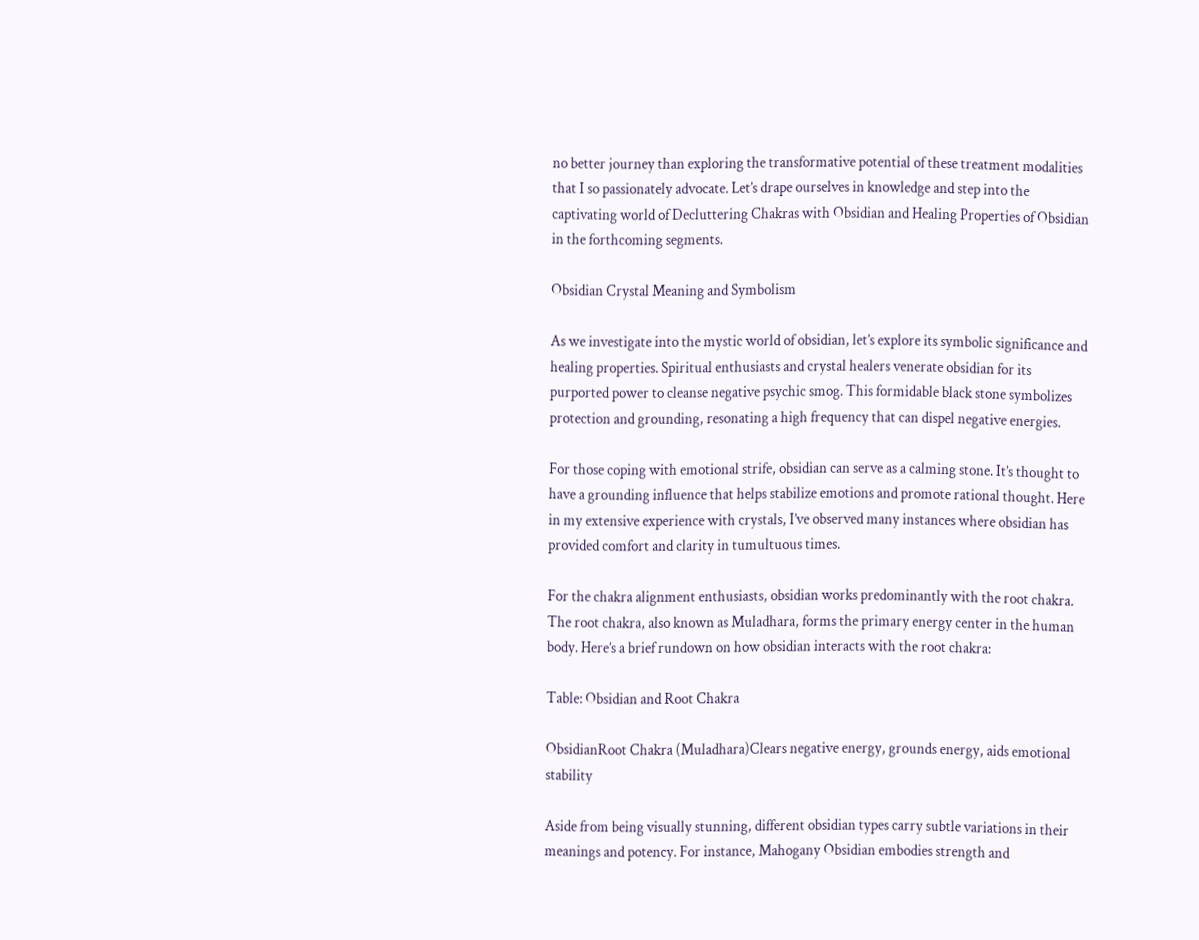no better journey than exploring the transformative potential of these treatment modalities that I so passionately advocate. Let’s drape ourselves in knowledge and step into the captivating world of Decluttering Chakras with Obsidian and Healing Properties of Obsidian in the forthcoming segments.

Obsidian Crystal Meaning and Symbolism

As we investigate into the mystic world of obsidian, let’s explore its symbolic significance and healing properties. Spiritual enthusiasts and crystal healers venerate obsidian for its purported power to cleanse negative psychic smog. This formidable black stone symbolizes protection and grounding, resonating a high frequency that can dispel negative energies.

For those coping with emotional strife, obsidian can serve as a calming stone. It’s thought to have a grounding influence that helps stabilize emotions and promote rational thought. Here in my extensive experience with crystals, I’ve observed many instances where obsidian has provided comfort and clarity in tumultuous times.

For the chakra alignment enthusiasts, obsidian works predominantly with the root chakra. The root chakra, also known as Muladhara, forms the primary energy center in the human body. Here’s a brief rundown on how obsidian interacts with the root chakra:

Table: Obsidian and Root Chakra

ObsidianRoot Chakra (Muladhara)Clears negative energy, grounds energy, aids emotional stability

Aside from being visually stunning, different obsidian types carry subtle variations in their meanings and potency. For instance, Mahogany Obsidian embodies strength and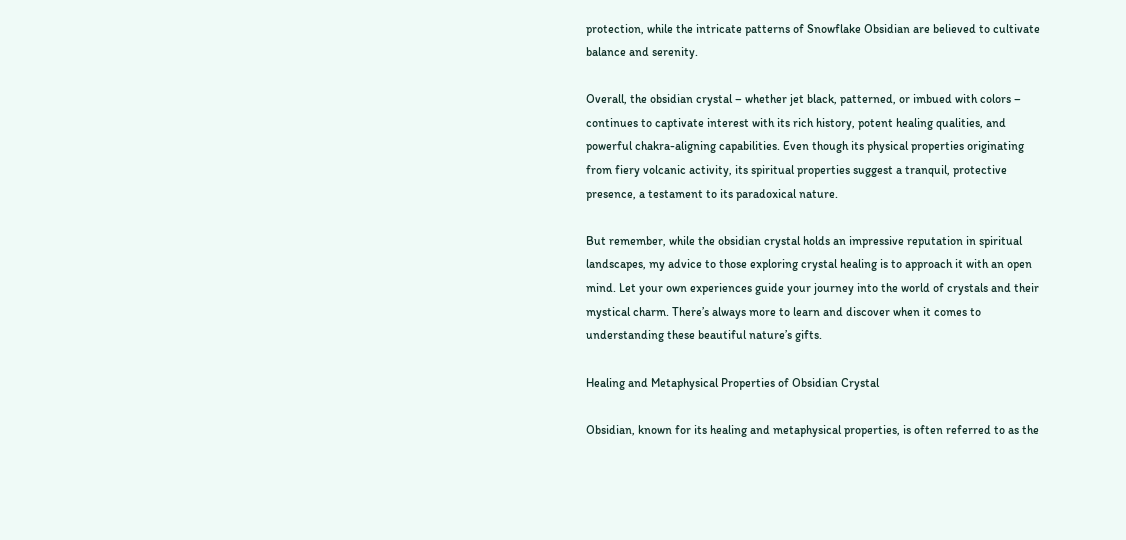protection, while the intricate patterns of Snowflake Obsidian are believed to cultivate balance and serenity.

Overall, the obsidian crystal – whether jet black, patterned, or imbued with colors – continues to captivate interest with its rich history, potent healing qualities, and powerful chakra-aligning capabilities. Even though its physical properties originating from fiery volcanic activity, its spiritual properties suggest a tranquil, protective presence, a testament to its paradoxical nature.

But remember, while the obsidian crystal holds an impressive reputation in spiritual landscapes, my advice to those exploring crystal healing is to approach it with an open mind. Let your own experiences guide your journey into the world of crystals and their mystical charm. There’s always more to learn and discover when it comes to understanding these beautiful nature’s gifts.

Healing and Metaphysical Properties of Obsidian Crystal

Obsidian, known for its healing and metaphysical properties, is often referred to as the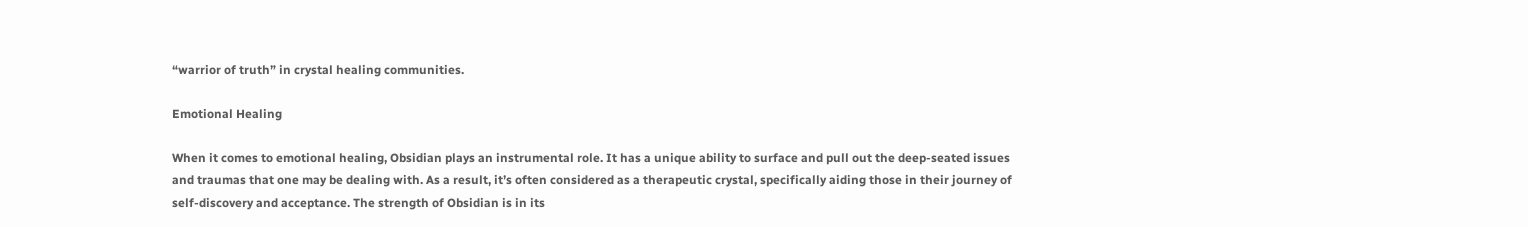“warrior of truth” in crystal healing communities.

Emotional Healing

When it comes to emotional healing, Obsidian plays an instrumental role. It has a unique ability to surface and pull out the deep-seated issues and traumas that one may be dealing with. As a result, it’s often considered as a therapeutic crystal, specifically aiding those in their journey of self-discovery and acceptance. The strength of Obsidian is in its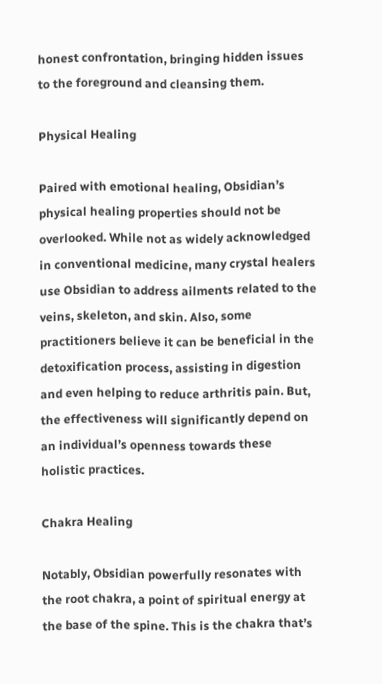honest confrontation, bringing hidden issues to the foreground and cleansing them.

Physical Healing

Paired with emotional healing, Obsidian’s physical healing properties should not be overlooked. While not as widely acknowledged in conventional medicine, many crystal healers use Obsidian to address ailments related to the veins, skeleton, and skin. Also, some practitioners believe it can be beneficial in the detoxification process, assisting in digestion and even helping to reduce arthritis pain. But, the effectiveness will significantly depend on an individual’s openness towards these holistic practices.

Chakra Healing

Notably, Obsidian powerfully resonates with the root chakra, a point of spiritual energy at the base of the spine. This is the chakra that’s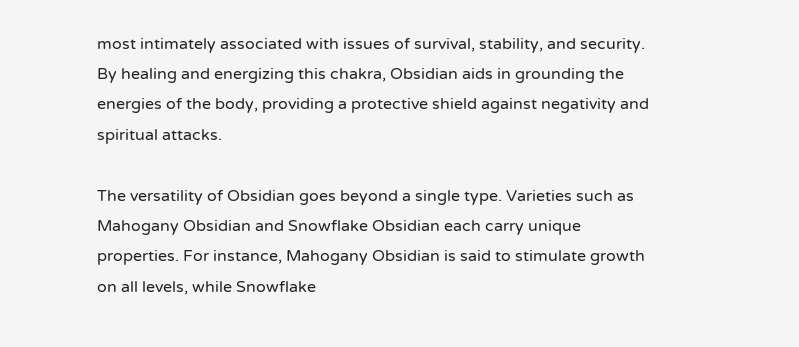most intimately associated with issues of survival, stability, and security. By healing and energizing this chakra, Obsidian aids in grounding the energies of the body, providing a protective shield against negativity and spiritual attacks.

The versatility of Obsidian goes beyond a single type. Varieties such as Mahogany Obsidian and Snowflake Obsidian each carry unique properties. For instance, Mahogany Obsidian is said to stimulate growth on all levels, while Snowflake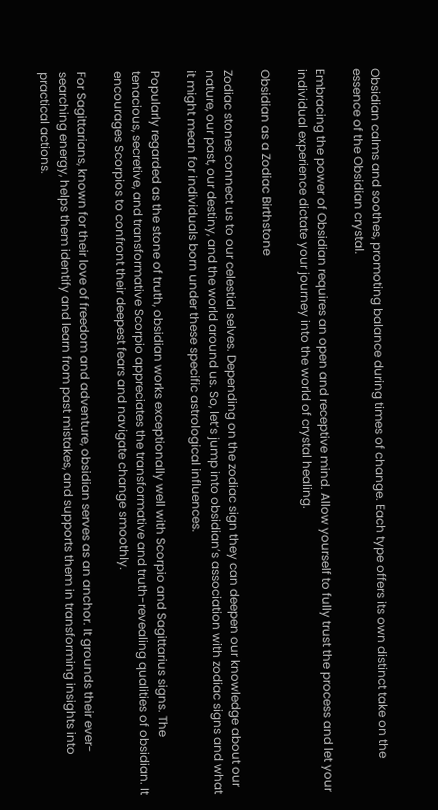Obsidian calms and soothes, promoting balance during times of change. Each type offers its own distinct take on the essence of the Obsidian crystal.

Embracing the power of Obsidian requires an open and receptive mind. Allow yourself to fully trust the process and let your individual experience dictate your journey into the world of crystal healing.

Obsidian as a Zodiac Birthstone

Zodiac stones connect us to our celestial selves. Depending on the zodiac sign they can deepen our knowledge about our nature, our past, our destiny, and the world around us. So, let’s jump into obsidian’s association with zodiac signs and what it might mean for individuals born under these specific astrological influences.

Popularly regarded as the stone of truth, obsidian works exceptionally well with Scorpio and Sagittarius signs. The tenacious, secretive, and transformative Scorpio appreciates the transformative and truth-revealing qualities of obsidian. It encourages Scorpios to confront their deepest fears and navigate change smoothly.

For Sagittarians, known for their love of freedom and adventure, obsidian serves as an anchor. It grounds their ever-searching energy, helps them identify and learn from past mistakes, and supports them in transforming insights into practical actions.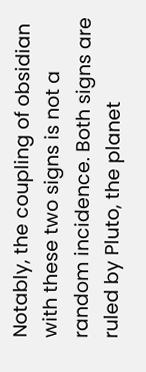Notably, the coupling of obsidian with these two signs is not a random incidence. Both signs are ruled by Pluto, the planet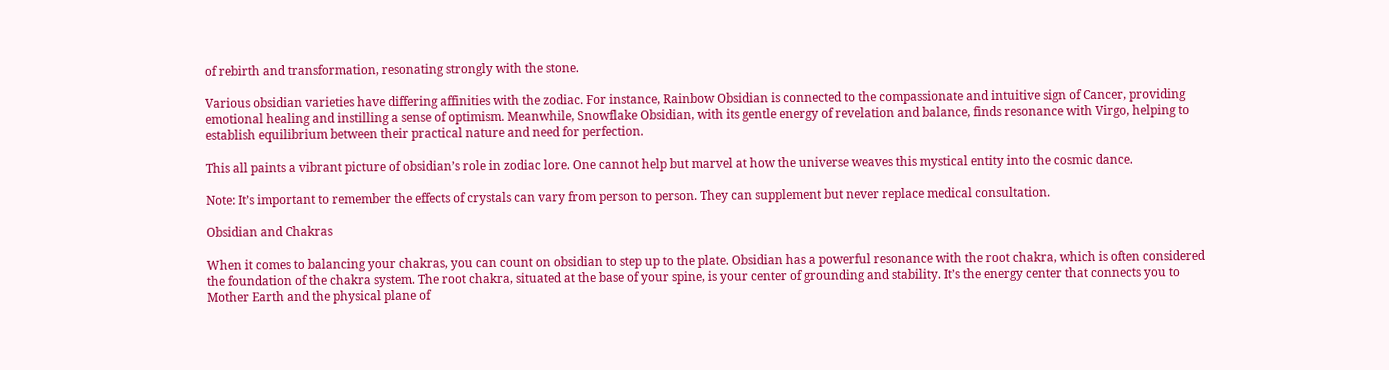of rebirth and transformation, resonating strongly with the stone.

Various obsidian varieties have differing affinities with the zodiac. For instance, Rainbow Obsidian is connected to the compassionate and intuitive sign of Cancer, providing emotional healing and instilling a sense of optimism. Meanwhile, Snowflake Obsidian, with its gentle energy of revelation and balance, finds resonance with Virgo, helping to establish equilibrium between their practical nature and need for perfection.

This all paints a vibrant picture of obsidian’s role in zodiac lore. One cannot help but marvel at how the universe weaves this mystical entity into the cosmic dance.

Note: It’s important to remember the effects of crystals can vary from person to person. They can supplement but never replace medical consultation.

Obsidian and Chakras

When it comes to balancing your chakras, you can count on obsidian to step up to the plate. Obsidian has a powerful resonance with the root chakra, which is often considered the foundation of the chakra system. The root chakra, situated at the base of your spine, is your center of grounding and stability. It’s the energy center that connects you to Mother Earth and the physical plane of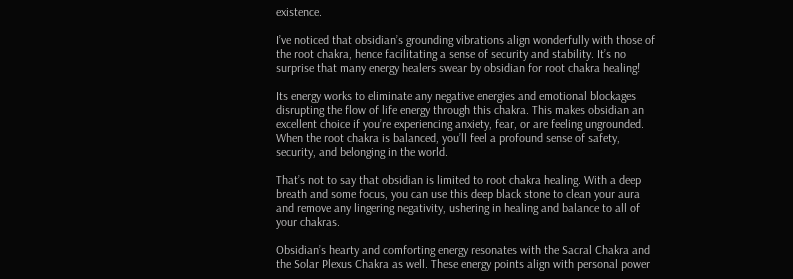existence.

I’ve noticed that obsidian’s grounding vibrations align wonderfully with those of the root chakra, hence facilitating a sense of security and stability. It’s no surprise that many energy healers swear by obsidian for root chakra healing!

Its energy works to eliminate any negative energies and emotional blockages disrupting the flow of life energy through this chakra. This makes obsidian an excellent choice if you’re experiencing anxiety, fear, or are feeling ungrounded. When the root chakra is balanced, you’ll feel a profound sense of safety, security, and belonging in the world.

That’s not to say that obsidian is limited to root chakra healing. With a deep breath and some focus, you can use this deep black stone to clean your aura and remove any lingering negativity, ushering in healing and balance to all of your chakras.

Obsidian’s hearty and comforting energy resonates with the Sacral Chakra and the Solar Plexus Chakra as well. These energy points align with personal power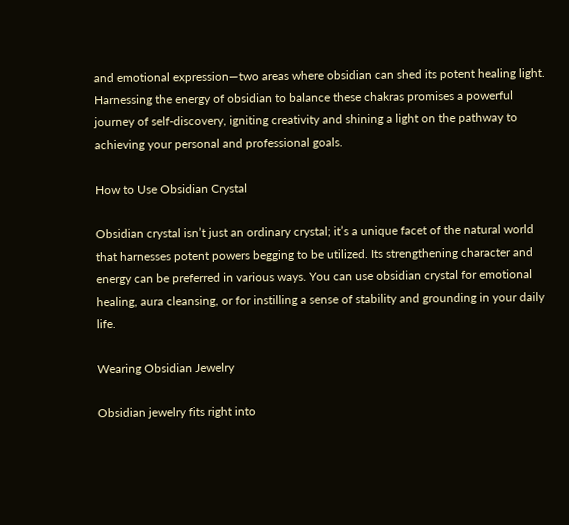and emotional expression—two areas where obsidian can shed its potent healing light. Harnessing the energy of obsidian to balance these chakras promises a powerful journey of self-discovery, igniting creativity and shining a light on the pathway to achieving your personal and professional goals.

How to Use Obsidian Crystal

Obsidian crystal isn’t just an ordinary crystal; it’s a unique facet of the natural world that harnesses potent powers begging to be utilized. Its strengthening character and energy can be preferred in various ways. You can use obsidian crystal for emotional healing, aura cleansing, or for instilling a sense of stability and grounding in your daily life.

Wearing Obsidian Jewelry

Obsidian jewelry fits right into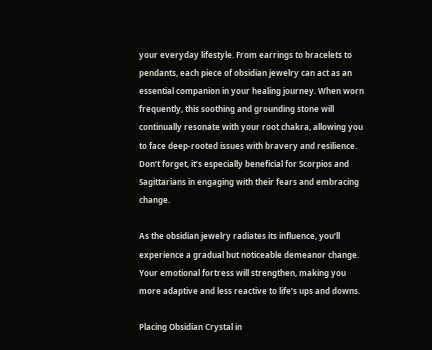your everyday lifestyle. From earrings to bracelets to pendants, each piece of obsidian jewelry can act as an essential companion in your healing journey. When worn frequently, this soothing and grounding stone will continually resonate with your root chakra, allowing you to face deep-rooted issues with bravery and resilience. Don’t forget, it’s especially beneficial for Scorpios and Sagittarians in engaging with their fears and embracing change.

As the obsidian jewelry radiates its influence, you’ll experience a gradual but noticeable demeanor change. Your emotional fortress will strengthen, making you more adaptive and less reactive to life’s ups and downs.

Placing Obsidian Crystal in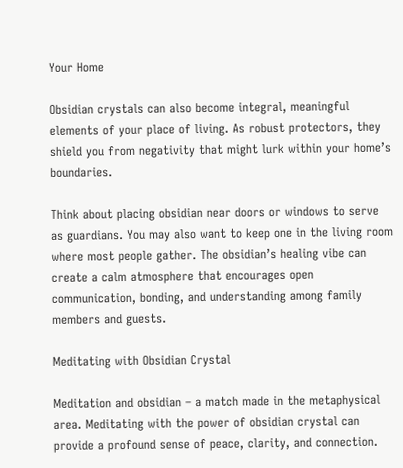Your Home

Obsidian crystals can also become integral, meaningful elements of your place of living. As robust protectors, they shield you from negativity that might lurk within your home’s boundaries.

Think about placing obsidian near doors or windows to serve as guardians. You may also want to keep one in the living room where most people gather. The obsidian’s healing vibe can create a calm atmosphere that encourages open communication, bonding, and understanding among family members and guests.

Meditating with Obsidian Crystal

Meditation and obsidian – a match made in the metaphysical area. Meditating with the power of obsidian crystal can provide a profound sense of peace, clarity, and connection.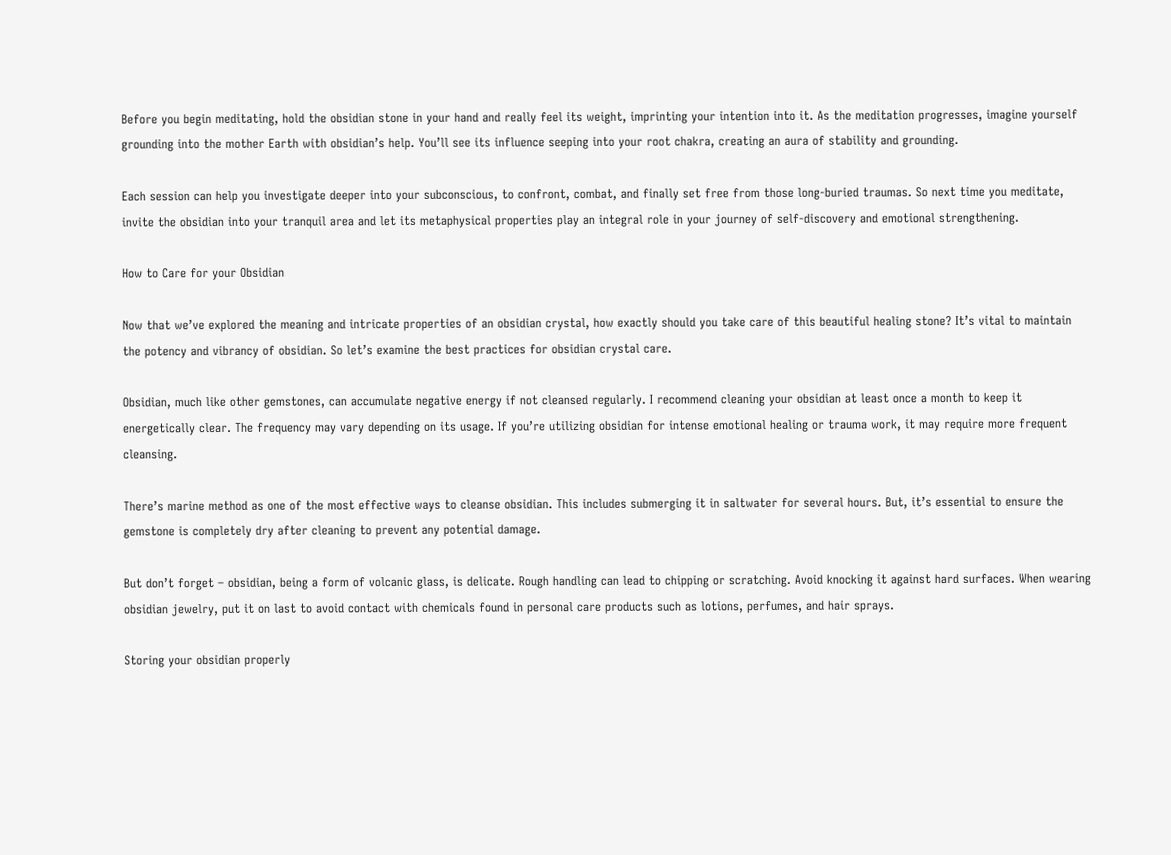Before you begin meditating, hold the obsidian stone in your hand and really feel its weight, imprinting your intention into it. As the meditation progresses, imagine yourself grounding into the mother Earth with obsidian’s help. You’ll see its influence seeping into your root chakra, creating an aura of stability and grounding.

Each session can help you investigate deeper into your subconscious, to confront, combat, and finally set free from those long-buried traumas. So next time you meditate, invite the obsidian into your tranquil area and let its metaphysical properties play an integral role in your journey of self-discovery and emotional strengthening.

How to Care for your Obsidian

Now that we’ve explored the meaning and intricate properties of an obsidian crystal, how exactly should you take care of this beautiful healing stone? It’s vital to maintain the potency and vibrancy of obsidian. So let’s examine the best practices for obsidian crystal care.

Obsidian, much like other gemstones, can accumulate negative energy if not cleansed regularly. I recommend cleaning your obsidian at least once a month to keep it energetically clear. The frequency may vary depending on its usage. If you’re utilizing obsidian for intense emotional healing or trauma work, it may require more frequent cleansing.

There’s marine method as one of the most effective ways to cleanse obsidian. This includes submerging it in saltwater for several hours. But, it’s essential to ensure the gemstone is completely dry after cleaning to prevent any potential damage.

But don’t forget – obsidian, being a form of volcanic glass, is delicate. Rough handling can lead to chipping or scratching. Avoid knocking it against hard surfaces. When wearing obsidian jewelry, put it on last to avoid contact with chemicals found in personal care products such as lotions, perfumes, and hair sprays.

Storing your obsidian properly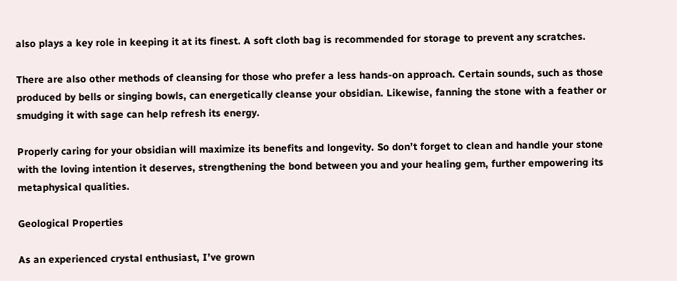also plays a key role in keeping it at its finest. A soft cloth bag is recommended for storage to prevent any scratches.

There are also other methods of cleansing for those who prefer a less hands-on approach. Certain sounds, such as those produced by bells or singing bowls, can energetically cleanse your obsidian. Likewise, fanning the stone with a feather or smudging it with sage can help refresh its energy.

Properly caring for your obsidian will maximize its benefits and longevity. So don’t forget to clean and handle your stone with the loving intention it deserves, strengthening the bond between you and your healing gem, further empowering its metaphysical qualities.

Geological Properties

As an experienced crystal enthusiast, I’ve grown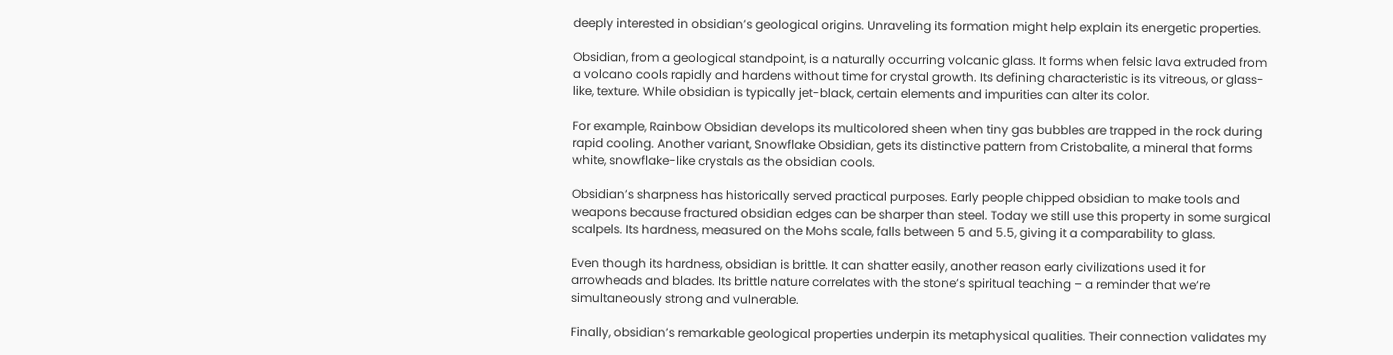deeply interested in obsidian’s geological origins. Unraveling its formation might help explain its energetic properties.

Obsidian, from a geological standpoint, is a naturally occurring volcanic glass. It forms when felsic lava extruded from a volcano cools rapidly and hardens without time for crystal growth. Its defining characteristic is its vitreous, or glass-like, texture. While obsidian is typically jet-black, certain elements and impurities can alter its color.

For example, Rainbow Obsidian develops its multicolored sheen when tiny gas bubbles are trapped in the rock during rapid cooling. Another variant, Snowflake Obsidian, gets its distinctive pattern from Cristobalite, a mineral that forms white, snowflake-like crystals as the obsidian cools.

Obsidian’s sharpness has historically served practical purposes. Early people chipped obsidian to make tools and weapons because fractured obsidian edges can be sharper than steel. Today we still use this property in some surgical scalpels. Its hardness, measured on the Mohs scale, falls between 5 and 5.5, giving it a comparability to glass.

Even though its hardness, obsidian is brittle. It can shatter easily, another reason early civilizations used it for arrowheads and blades. Its brittle nature correlates with the stone’s spiritual teaching – a reminder that we’re simultaneously strong and vulnerable.

Finally, obsidian’s remarkable geological properties underpin its metaphysical qualities. Their connection validates my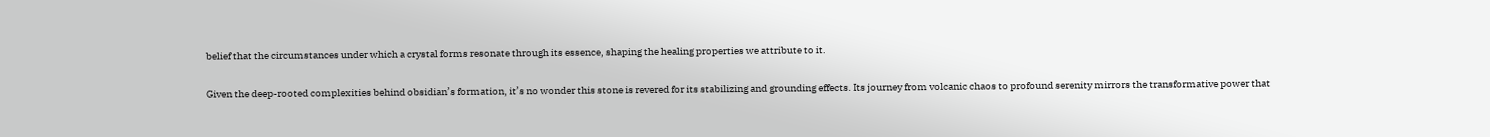belief that the circumstances under which a crystal forms resonate through its essence, shaping the healing properties we attribute to it.

Given the deep-rooted complexities behind obsidian’s formation, it’s no wonder this stone is revered for its stabilizing and grounding effects. Its journey from volcanic chaos to profound serenity mirrors the transformative power that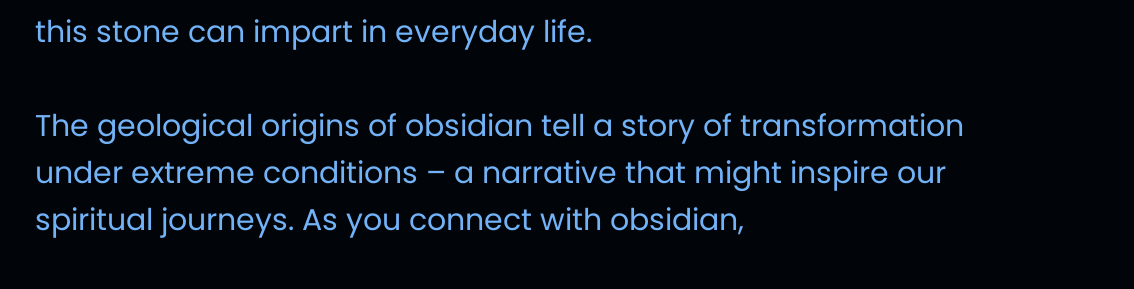this stone can impart in everyday life.

The geological origins of obsidian tell a story of transformation under extreme conditions – a narrative that might inspire our spiritual journeys. As you connect with obsidian,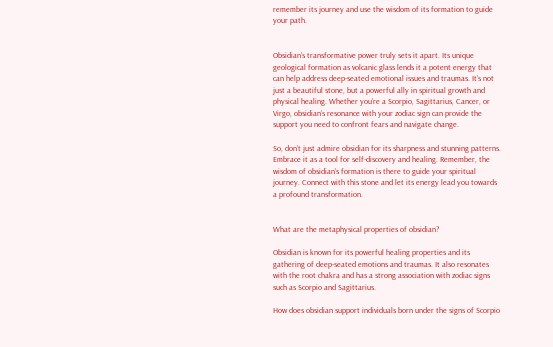remember its journey and use the wisdom of its formation to guide your path.


Obsidian’s transformative power truly sets it apart. Its unique geological formation as volcanic glass lends it a potent energy that can help address deep-seated emotional issues and traumas. It’s not just a beautiful stone, but a powerful ally in spiritual growth and physical healing. Whether you’re a Scorpio, Sagittarius, Cancer, or Virgo, obsidian’s resonance with your zodiac sign can provide the support you need to confront fears and navigate change.

So, don’t just admire obsidian for its sharpness and stunning patterns. Embrace it as a tool for self-discovery and healing. Remember, the wisdom of obsidian’s formation is there to guide your spiritual journey. Connect with this stone and let its energy lead you towards a profound transformation.


What are the metaphysical properties of obsidian?

Obsidian is known for its powerful healing properties and its gathering of deep-seated emotions and traumas. It also resonates with the root chakra and has a strong association with zodiac signs such as Scorpio and Sagittarius.

How does obsidian support individuals born under the signs of Scorpio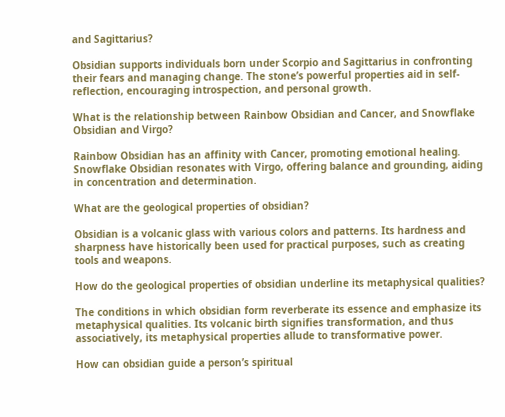and Sagittarius?

Obsidian supports individuals born under Scorpio and Sagittarius in confronting their fears and managing change. The stone’s powerful properties aid in self-reflection, encouraging introspection, and personal growth.

What is the relationship between Rainbow Obsidian and Cancer, and Snowflake Obsidian and Virgo?

Rainbow Obsidian has an affinity with Cancer, promoting emotional healing. Snowflake Obsidian resonates with Virgo, offering balance and grounding, aiding in concentration and determination.

What are the geological properties of obsidian?

Obsidian is a volcanic glass with various colors and patterns. Its hardness and sharpness have historically been used for practical purposes, such as creating tools and weapons.

How do the geological properties of obsidian underline its metaphysical qualities?

The conditions in which obsidian form reverberate its essence and emphasize its metaphysical qualities. Its volcanic birth signifies transformation, and thus associatively, its metaphysical properties allude to transformative power.

How can obsidian guide a person’s spiritual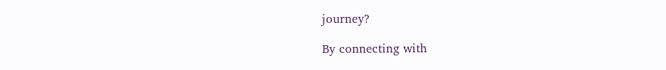journey?

By connecting with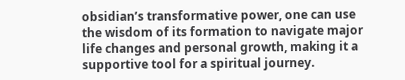obsidian’s transformative power, one can use the wisdom of its formation to navigate major life changes and personal growth, making it a supportive tool for a spiritual journey.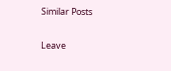Similar Posts

Leave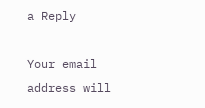a Reply

Your email address will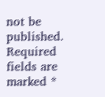not be published. Required fields are marked *